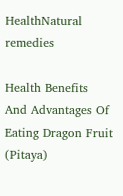HealthNatural remedies

Health Benefits And Advantages Of Eating Dragon Fruit (Pitaya)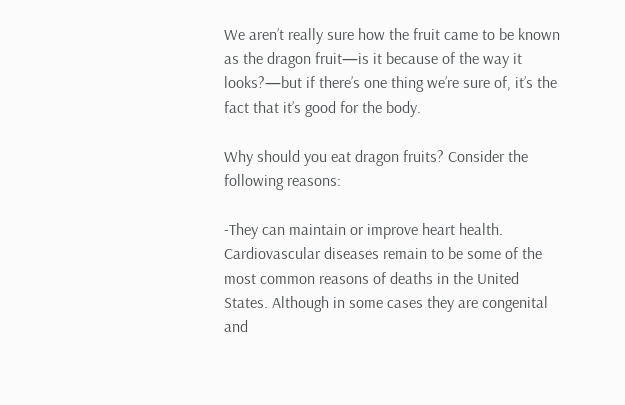We aren’t really sure how the fruit came to be known as the dragon fruit—is it because of the way it looks?—but if there’s one thing we’re sure of, it’s the fact that it’s good for the body.

Why should you eat dragon fruits? Consider the following reasons:

-They can maintain or improve heart health.
Cardiovascular diseases remain to be some of the most common reasons of deaths in the United States. Although in some cases they are congenital and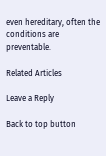even hereditary, often the conditions are preventable.

Related Articles

Leave a Reply

Back to top button